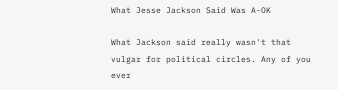What Jesse Jackson Said Was A-OK

What Jackson said really wasn't that vulgar for political circles. Any of you ever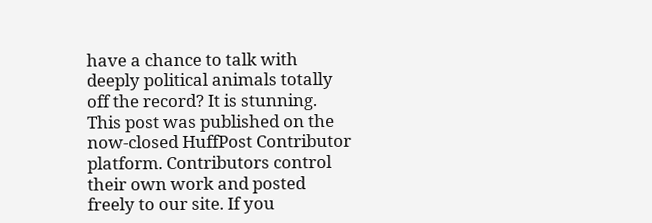have a chance to talk with deeply political animals totally off the record? It is stunning.
This post was published on the now-closed HuffPost Contributor platform. Contributors control their own work and posted freely to our site. If you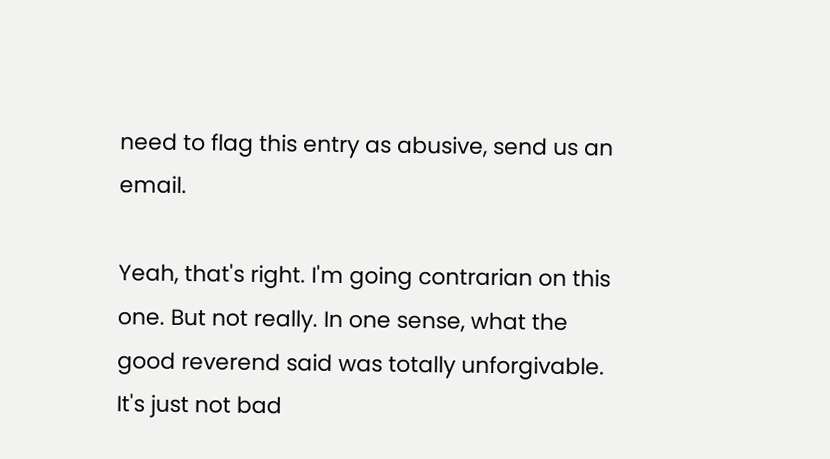need to flag this entry as abusive, send us an email.

Yeah, that's right. I'm going contrarian on this one. But not really. In one sense, what the good reverend said was totally unforgivable. It's just not bad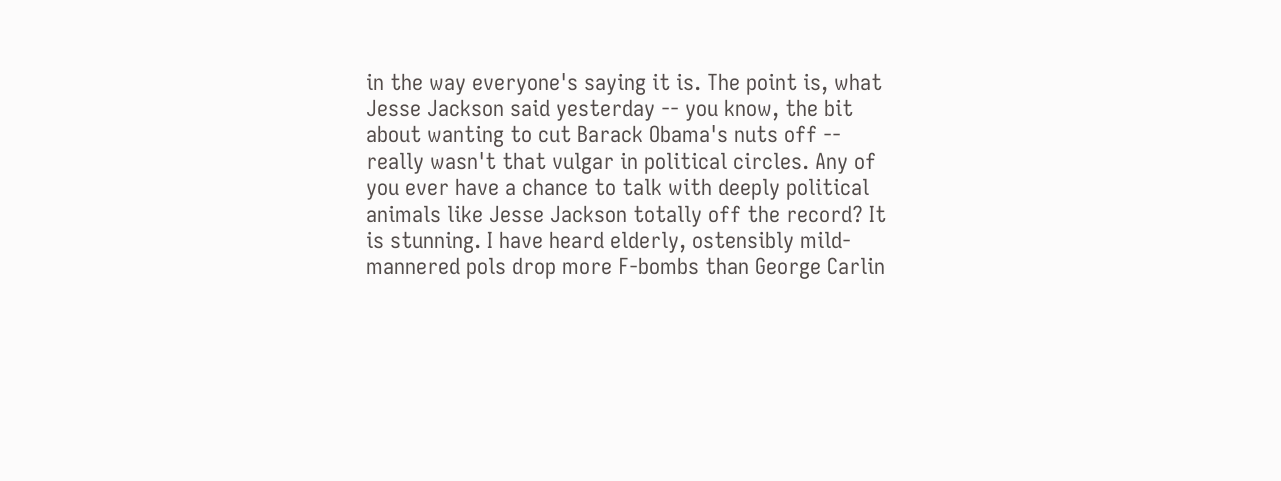in the way everyone's saying it is. The point is, what Jesse Jackson said yesterday -- you know, the bit about wanting to cut Barack Obama's nuts off -- really wasn't that vulgar in political circles. Any of you ever have a chance to talk with deeply political animals like Jesse Jackson totally off the record? It is stunning. I have heard elderly, ostensibly mild-mannered pols drop more F-bombs than George Carlin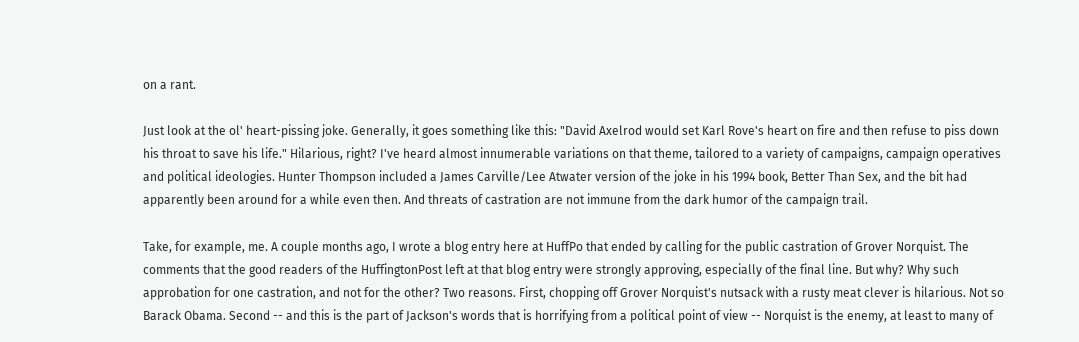on a rant.

Just look at the ol' heart-pissing joke. Generally, it goes something like this: "David Axelrod would set Karl Rove's heart on fire and then refuse to piss down his throat to save his life." Hilarious, right? I've heard almost innumerable variations on that theme, tailored to a variety of campaigns, campaign operatives and political ideologies. Hunter Thompson included a James Carville/Lee Atwater version of the joke in his 1994 book, Better Than Sex, and the bit had apparently been around for a while even then. And threats of castration are not immune from the dark humor of the campaign trail.

Take, for example, me. A couple months ago, I wrote a blog entry here at HuffPo that ended by calling for the public castration of Grover Norquist. The comments that the good readers of the HuffingtonPost left at that blog entry were strongly approving, especially of the final line. But why? Why such approbation for one castration, and not for the other? Two reasons. First, chopping off Grover Norquist's nutsack with a rusty meat clever is hilarious. Not so Barack Obama. Second -- and this is the part of Jackson's words that is horrifying from a political point of view -- Norquist is the enemy, at least to many of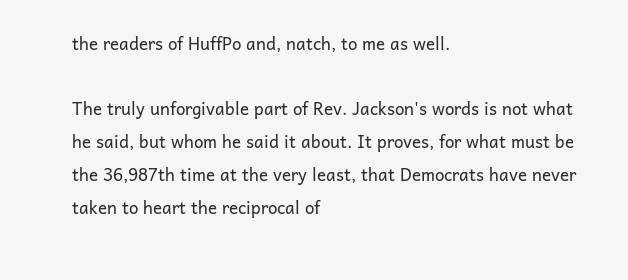the readers of HuffPo and, natch, to me as well.

The truly unforgivable part of Rev. Jackson's words is not what he said, but whom he said it about. It proves, for what must be the 36,987th time at the very least, that Democrats have never taken to heart the reciprocal of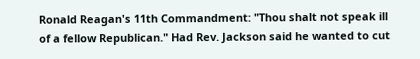Ronald Reagan's 11th Commandment: "Thou shalt not speak ill of a fellow Republican." Had Rev. Jackson said he wanted to cut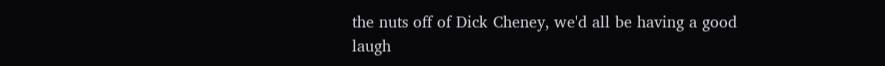the nuts off of Dick Cheney, we'd all be having a good laugh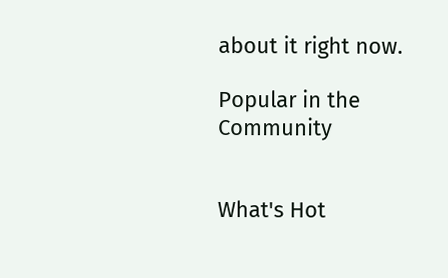about it right now.

Popular in the Community


What's Hot